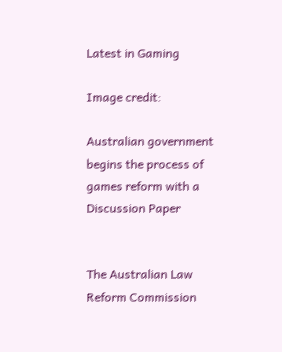Latest in Gaming

Image credit:

Australian government begins the process of games reform with a Discussion Paper


The Australian Law Reform Commission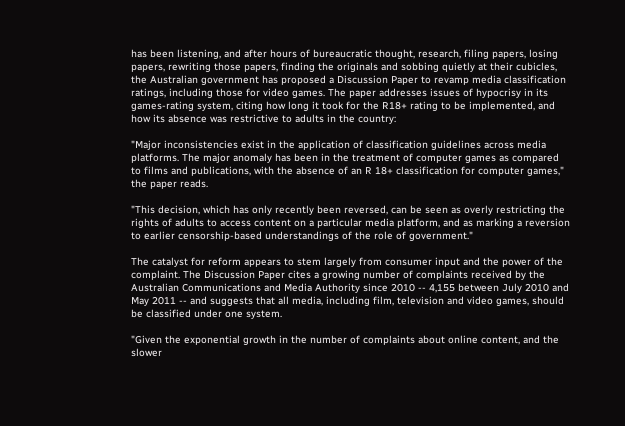has been listening, and after hours of bureaucratic thought, research, filing papers, losing papers, rewriting those papers, finding the originals and sobbing quietly at their cubicles, the Australian government has proposed a Discussion Paper to revamp media classification ratings, including those for video games. The paper addresses issues of hypocrisy in its games-rating system, citing how long it took for the R18+ rating to be implemented, and how its absence was restrictive to adults in the country:

"Major inconsistencies exist in the application of classification guidelines across media platforms. The major anomaly has been in the treatment of computer games as compared to films and publications, with the absence of an R 18+ classification for computer games," the paper reads.

"This decision, which has only recently been reversed, can be seen as overly restricting the rights of adults to access content on a particular media platform, and as marking a reversion to earlier censorship-based understandings of the role of government."

The catalyst for reform appears to stem largely from consumer input and the power of the complaint. The Discussion Paper cites a growing number of complaints received by the Australian Communications and Media Authority since 2010 -- 4,155 between July 2010 and May 2011 -- and suggests that all media, including film, television and video games, should be classified under one system.

"Given the exponential growth in the number of complaints about online content, and the slower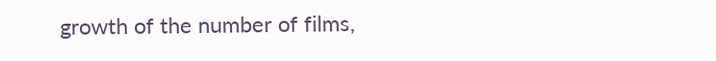growth of the number of films,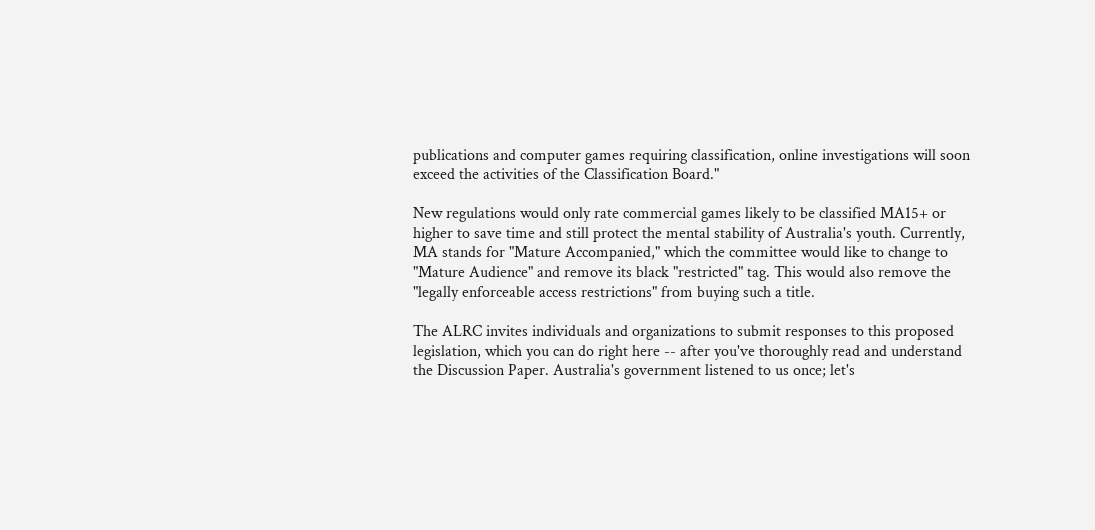publications and computer games requiring classification, online investigations will soon exceed the activities of the Classification Board."

New regulations would only rate commercial games likely to be classified MA15+ or higher to save time and still protect the mental stability of Australia's youth. Currently, MA stands for "Mature Accompanied," which the committee would like to change to "Mature Audience" and remove its black "restricted" tag. This would also remove the "legally enforceable access restrictions" from buying such a title.

The ALRC invites individuals and organizations to submit responses to this proposed legislation, which you can do right here -- after you've thoroughly read and understand the Discussion Paper. Australia's government listened to us once; let's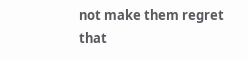not make them regret that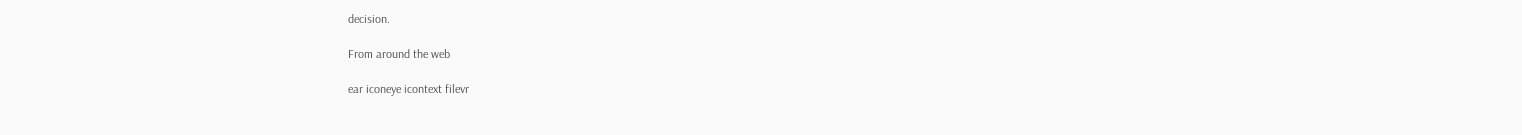decision.

From around the web

ear iconeye icontext filevr